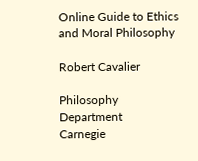Online Guide to Ethics and Moral Philosophy

Robert Cavalier

Philosophy Department
Carnegie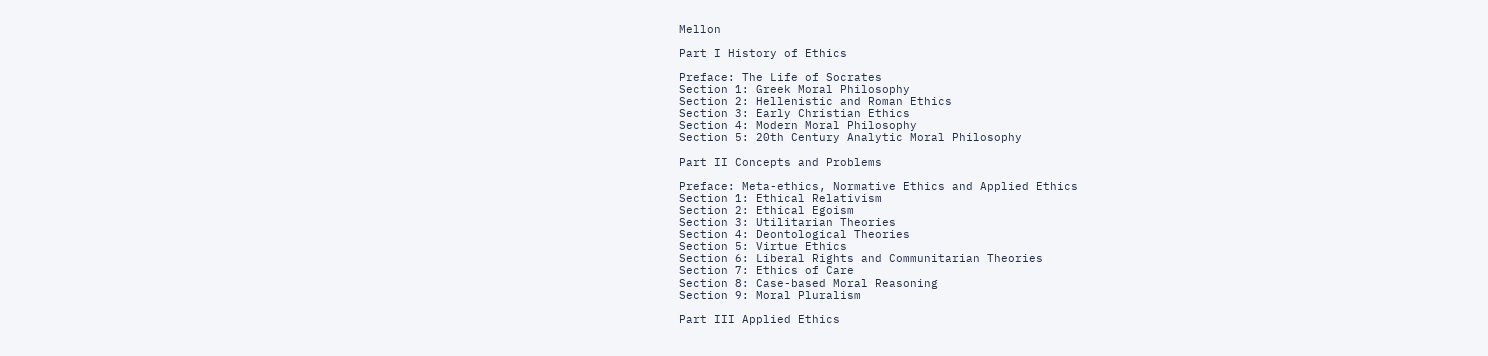Mellon

Part I History of Ethics

Preface: The Life of Socrates
Section 1: Greek Moral Philosophy
Section 2: Hellenistic and Roman Ethics
Section 3: Early Christian Ethics
Section 4: Modern Moral Philosophy
Section 5: 20th Century Analytic Moral Philosophy

Part II Concepts and Problems

Preface: Meta-ethics, Normative Ethics and Applied Ethics
Section 1: Ethical Relativism
Section 2: Ethical Egoism
Section 3: Utilitarian Theories
Section 4: Deontological Theories
Section 5: Virtue Ethics
Section 6: Liberal Rights and Communitarian Theories
Section 7: Ethics of Care
Section 8: Case-based Moral Reasoning
Section 9: Moral Pluralism

Part III Applied Ethics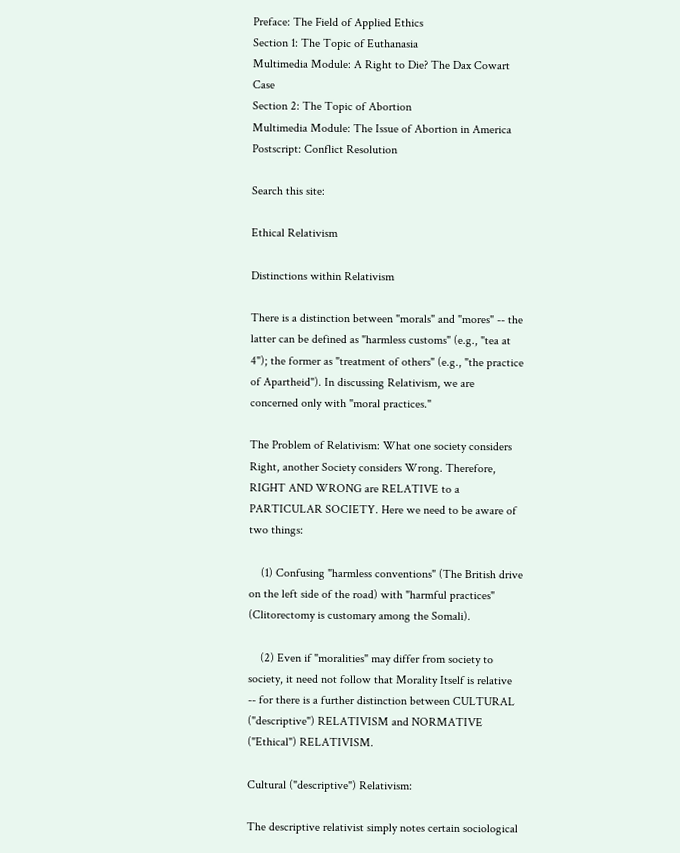Preface: The Field of Applied Ethics
Section 1: The Topic of Euthanasia
Multimedia Module: A Right to Die? The Dax Cowart Case
Section 2: The Topic of Abortion
Multimedia Module: The Issue of Abortion in America
Postscript: Conflict Resolution

Search this site:

Ethical Relativism

Distinctions within Relativism

There is a distinction between "morals" and "mores" -- the latter can be defined as "harmless customs" (e.g., "tea at 4"); the former as "treatment of others" (e.g., "the practice of Apartheid"). In discussing Relativism, we are concerned only with "moral practices."

The Problem of Relativism: What one society considers Right, another Society considers Wrong. Therefore, RIGHT AND WRONG are RELATIVE to a PARTICULAR SOCIETY. Here we need to be aware of two things:

    (1) Confusing "harmless conventions" (The British drive on the left side of the road) with "harmful practices" (Clitorectomy is customary among the Somali).

    (2) Even if "moralities" may differ from society to society, it need not follow that Morality Itself is relative -- for there is a further distinction between CULTURAL ("descriptive") RELATIVISM and NORMATIVE ("Ethical") RELATIVISM.

Cultural ("descriptive") Relativism:

The descriptive relativist simply notes certain sociological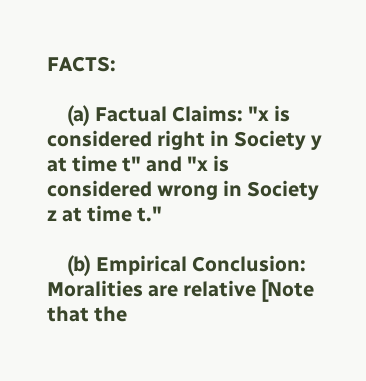FACTS:

    (a) Factual Claims: "x is considered right in Society y at time t" and "x is considered wrong in Society z at time t."

    (b) Empirical Conclusion: Moralities are relative [Note that the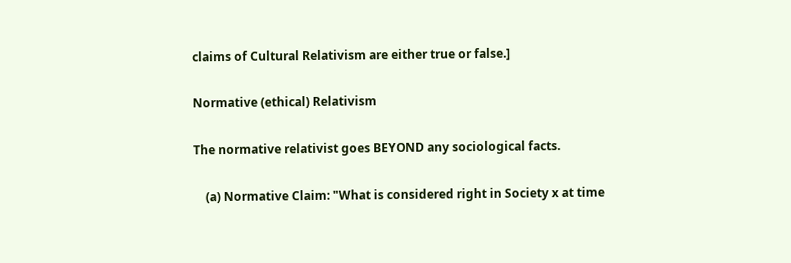claims of Cultural Relativism are either true or false.]

Normative (ethical) Relativism

The normative relativist goes BEYOND any sociological facts.

    (a) Normative Claim: "What is considered right in Society x at time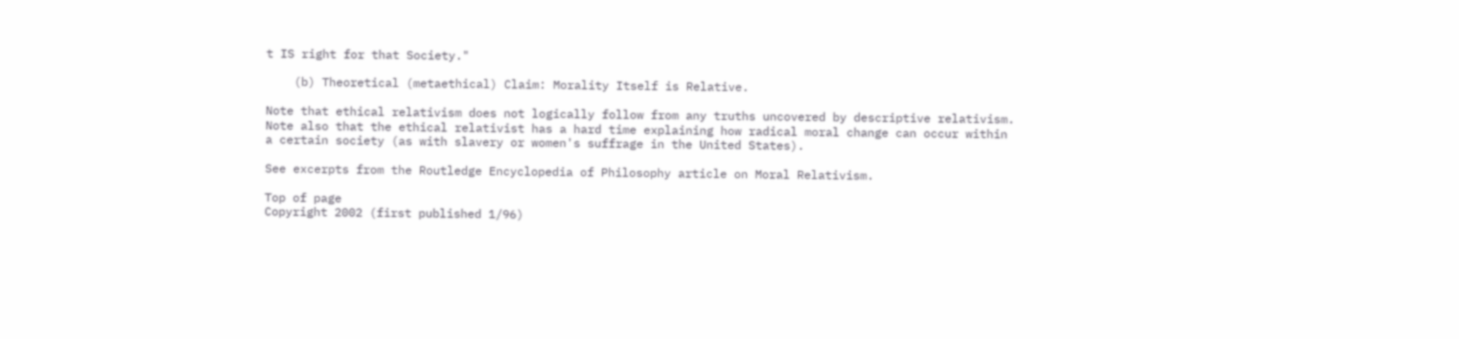t IS right for that Society."

    (b) Theoretical (metaethical) Claim: Morality Itself is Relative.

Note that ethical relativism does not logically follow from any truths uncovered by descriptive relativism. Note also that the ethical relativist has a hard time explaining how radical moral change can occur within a certain society (as with slavery or women's suffrage in the United States).

See excerpts from the Routledge Encyclopedia of Philosophy article on Moral Relativism.

Top of page
Copyright 2002 (first published 1/96)